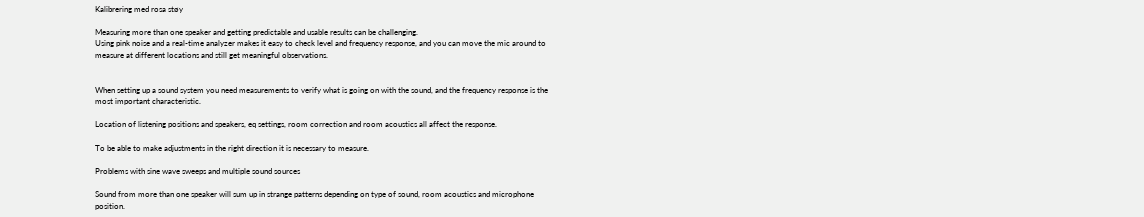Kalibrering med rosa støy

Measuring more than one speaker and getting predictable and usable results can be challenging.
Using pink noise and a real-time analyzer makes it easy to check level and frequency response, and you can move the mic around to measure at different locations and still get meaningful observations.


When setting up a sound system you need measurements to verify what is going on with the sound, and the frequency response is the most important characteristic.

Location of listening positions and speakers, eq settings, room correction and room acoustics all affect the response.

To be able to make adjustments in the right direction it is necessary to measure.

Problems with sine wave sweeps and multiple sound sources

Sound from more than one speaker will sum up in strange patterns depending on type of sound, room acoustics and microphone position.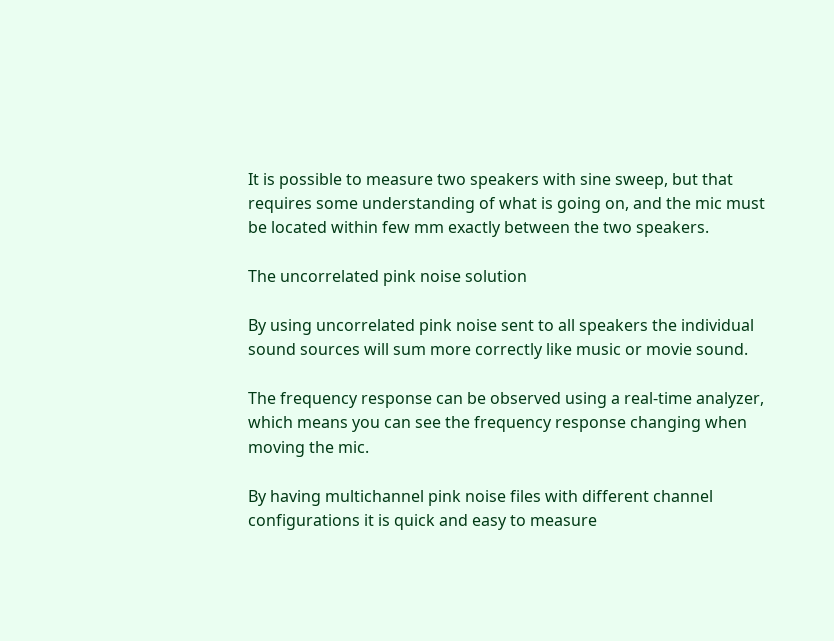It is possible to measure two speakers with sine sweep, but that requires some understanding of what is going on, and the mic must be located within few mm exactly between the two speakers.

The uncorrelated pink noise solution

By using uncorrelated pink noise sent to all speakers the individual sound sources will sum more correctly like music or movie sound.

The frequency response can be observed using a real-time analyzer, which means you can see the frequency response changing when moving the mic.

By having multichannel pink noise files with different channel configurations it is quick and easy to measure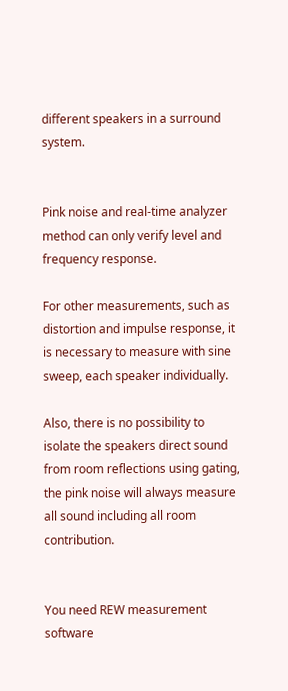different speakers in a surround system.


Pink noise and real-time analyzer method can only verify level and frequency response.

For other measurements, such as distortion and impulse response, it is necessary to measure with sine sweep, each speaker individually.

Also, there is no possibility to isolate the speakers direct sound from room reflections using gating, the pink noise will always measure all sound including all room contribution.


You need REW measurement software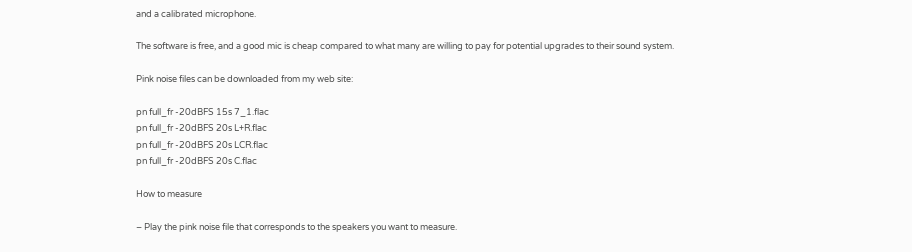and a calibrated microphone.

The software is free, and a good mic is cheap compared to what many are willing to pay for potential upgrades to their sound system.

Pink noise files can be downloaded from my web site:

pn full_fr -20dBFS 15s 7_1.flac
pn full_fr -20dBFS 20s L+R.flac
pn full_fr -20dBFS 20s LCR.flac
pn full_fr -20dBFS 20s C.flac

How to measure

– Play the pink noise file that corresponds to the speakers you want to measure.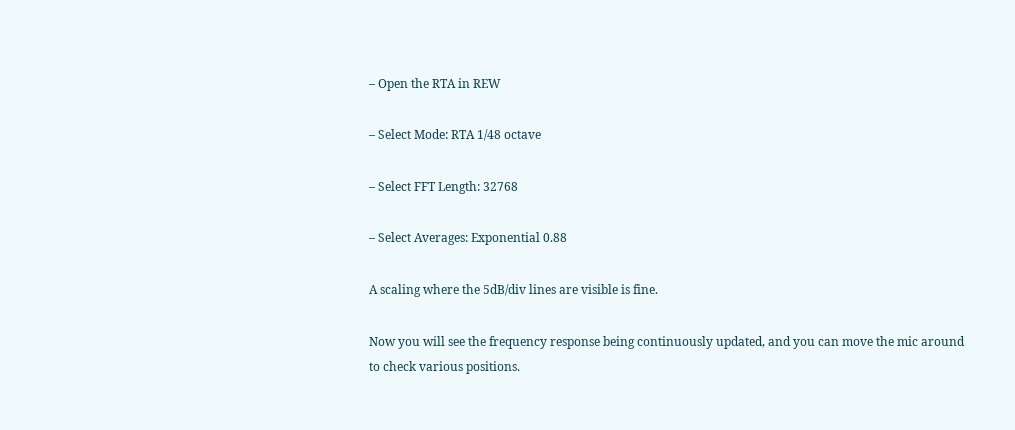– Open the RTA in REW

– Select Mode: RTA 1/48 octave

– Select FFT Length: 32768

– Select Averages: Exponential 0.88

A scaling where the 5dB/div lines are visible is fine.

Now you will see the frequency response being continuously updated, and you can move the mic around to check various positions.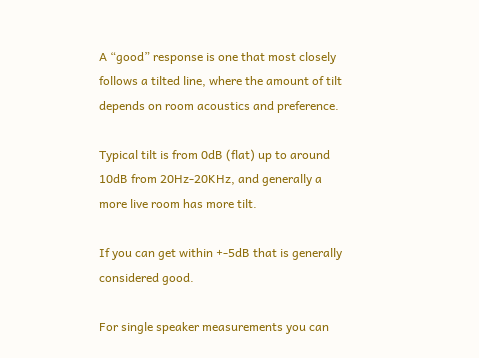A “good” response is one that most closely follows a tilted line, where the amount of tilt depends on room acoustics and preference.

Typical tilt is from 0dB (flat) up to around 10dB from 20Hz-20KHz, and generally a more live room has more tilt.

If you can get within +-5dB that is generally considered good.

For single speaker measurements you can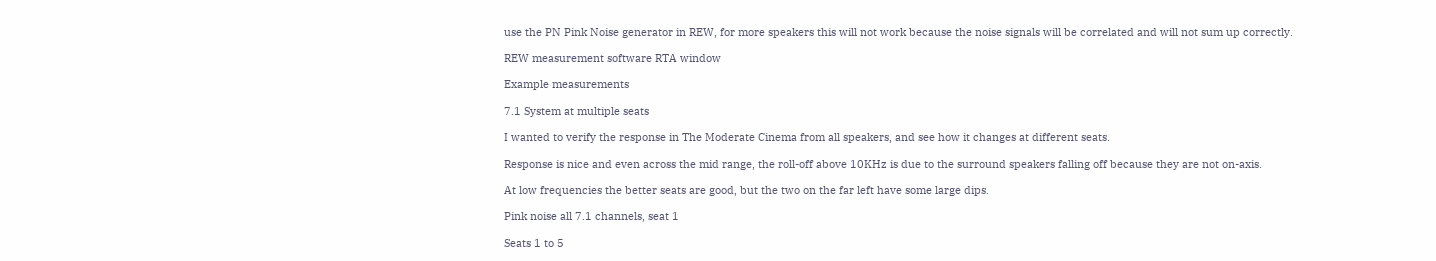use the PN Pink Noise generator in REW, for more speakers this will not work because the noise signals will be correlated and will not sum up correctly.

REW measurement software RTA window

Example measurements

7.1 System at multiple seats

I wanted to verify the response in The Moderate Cinema from all speakers, and see how it changes at different seats.

Response is nice and even across the mid range, the roll-off above 10KHz is due to the surround speakers falling off because they are not on-axis.

At low frequencies the better seats are good, but the two on the far left have some large dips.

Pink noise all 7.1 channels, seat 1

Seats 1 to 5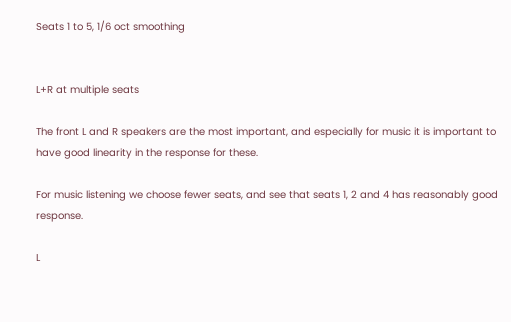Seats 1 to 5, 1/6 oct smoothing


L+R at multiple seats

The front L and R speakers are the most important, and especially for music it is important to have good linearity in the response for these.

For music listening we choose fewer seats, and see that seats 1, 2 and 4 has reasonably good response.

L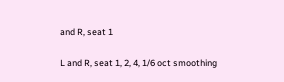and R, seat 1

L and R, seat 1, 2, 4, 1/6 oct smoothing